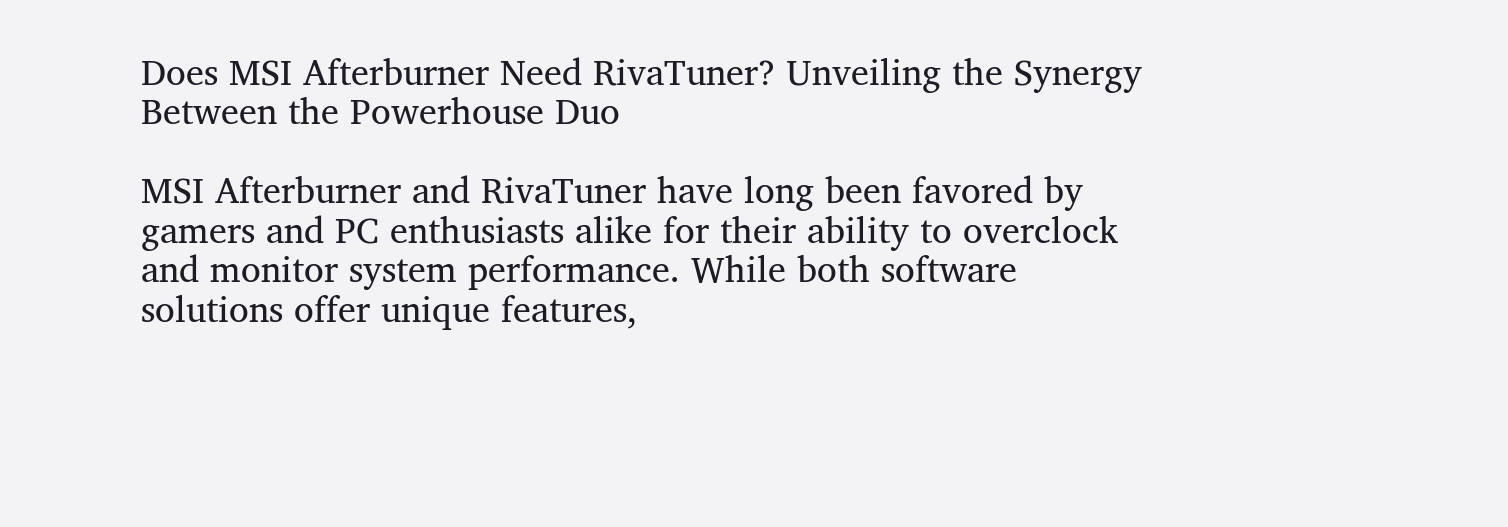Does MSI Afterburner Need RivaTuner? Unveiling the Synergy Between the Powerhouse Duo

MSI Afterburner and RivaTuner have long been favored by gamers and PC enthusiasts alike for their ability to overclock and monitor system performance. While both software solutions offer unique features,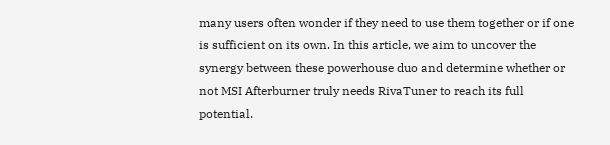many users often wonder if they need to use them together or if one is sufficient on its own. In this article, we aim to uncover the synergy between these powerhouse duo and determine whether or not MSI Afterburner truly needs RivaTuner to reach its full potential.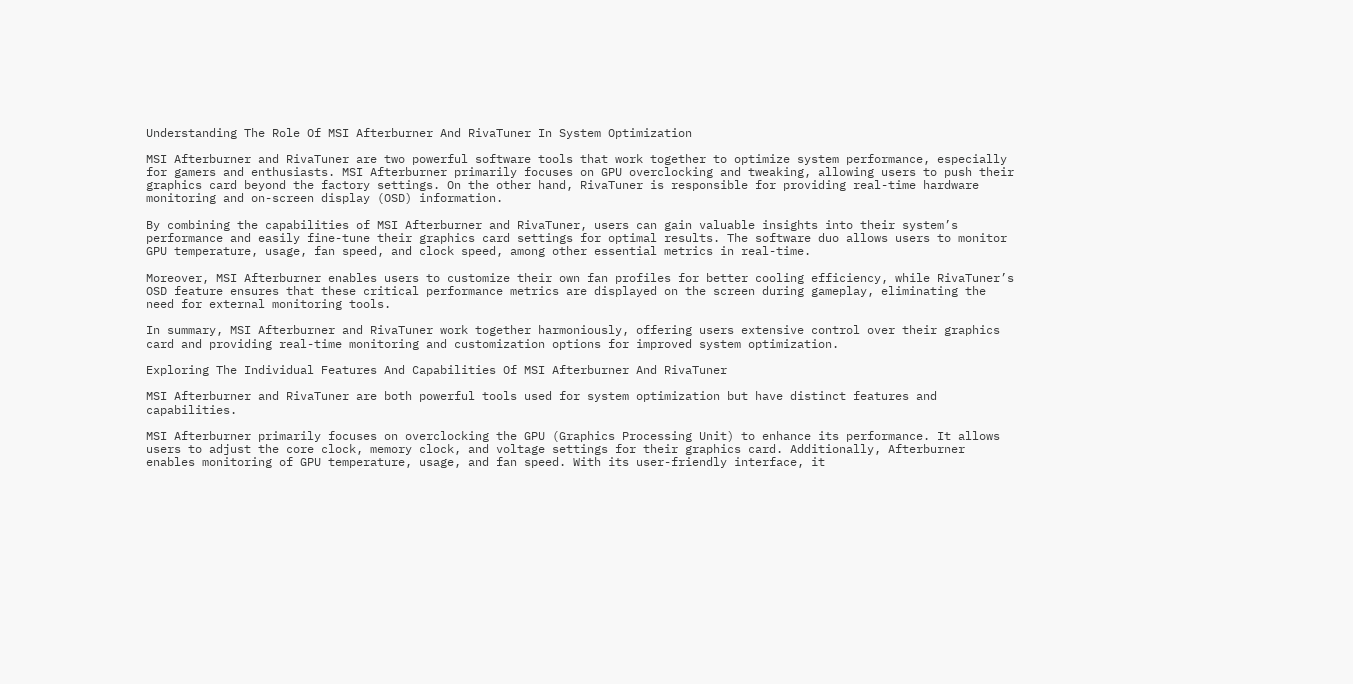Understanding The Role Of MSI Afterburner And RivaTuner In System Optimization

MSI Afterburner and RivaTuner are two powerful software tools that work together to optimize system performance, especially for gamers and enthusiasts. MSI Afterburner primarily focuses on GPU overclocking and tweaking, allowing users to push their graphics card beyond the factory settings. On the other hand, RivaTuner is responsible for providing real-time hardware monitoring and on-screen display (OSD) information.

By combining the capabilities of MSI Afterburner and RivaTuner, users can gain valuable insights into their system’s performance and easily fine-tune their graphics card settings for optimal results. The software duo allows users to monitor GPU temperature, usage, fan speed, and clock speed, among other essential metrics in real-time.

Moreover, MSI Afterburner enables users to customize their own fan profiles for better cooling efficiency, while RivaTuner’s OSD feature ensures that these critical performance metrics are displayed on the screen during gameplay, eliminating the need for external monitoring tools.

In summary, MSI Afterburner and RivaTuner work together harmoniously, offering users extensive control over their graphics card and providing real-time monitoring and customization options for improved system optimization.

Exploring The Individual Features And Capabilities Of MSI Afterburner And RivaTuner

MSI Afterburner and RivaTuner are both powerful tools used for system optimization but have distinct features and capabilities.

MSI Afterburner primarily focuses on overclocking the GPU (Graphics Processing Unit) to enhance its performance. It allows users to adjust the core clock, memory clock, and voltage settings for their graphics card. Additionally, Afterburner enables monitoring of GPU temperature, usage, and fan speed. With its user-friendly interface, it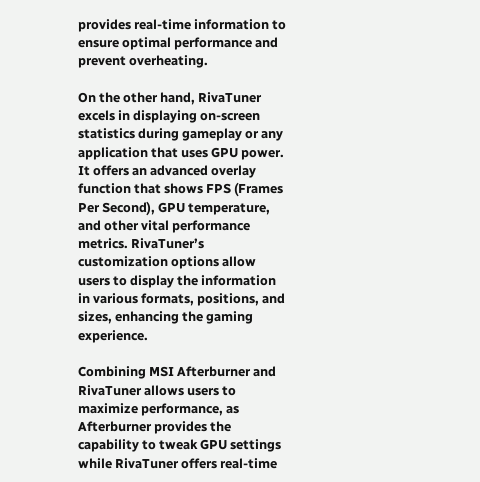provides real-time information to ensure optimal performance and prevent overheating.

On the other hand, RivaTuner excels in displaying on-screen statistics during gameplay or any application that uses GPU power. It offers an advanced overlay function that shows FPS (Frames Per Second), GPU temperature, and other vital performance metrics. RivaTuner’s customization options allow users to display the information in various formats, positions, and sizes, enhancing the gaming experience.

Combining MSI Afterburner and RivaTuner allows users to maximize performance, as Afterburner provides the capability to tweak GPU settings while RivaTuner offers real-time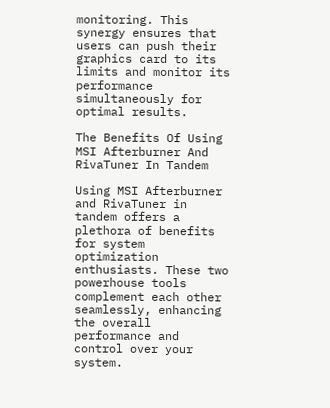monitoring. This synergy ensures that users can push their graphics card to its limits and monitor its performance simultaneously for optimal results.

The Benefits Of Using MSI Afterburner And RivaTuner In Tandem

Using MSI Afterburner and RivaTuner in tandem offers a plethora of benefits for system optimization enthusiasts. These two powerhouse tools complement each other seamlessly, enhancing the overall performance and control over your system.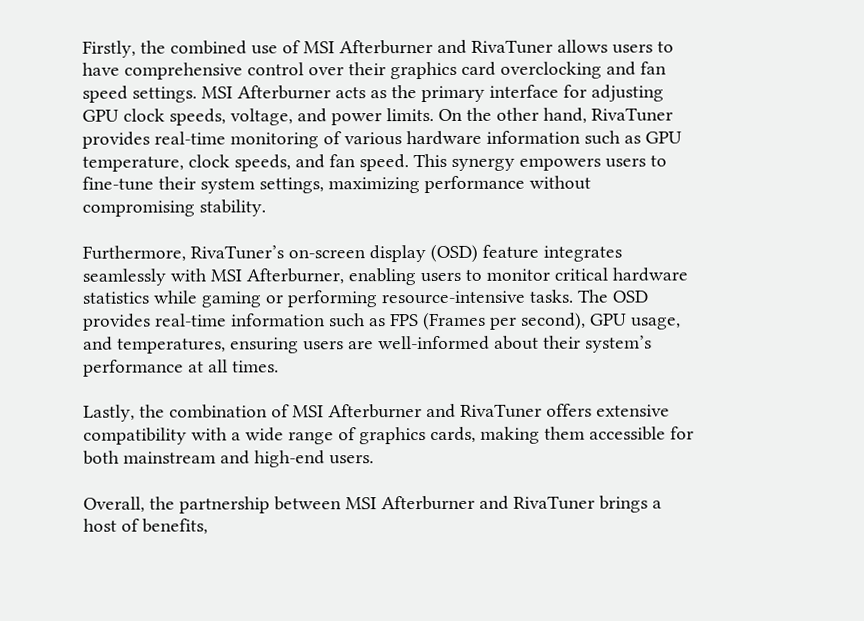Firstly, the combined use of MSI Afterburner and RivaTuner allows users to have comprehensive control over their graphics card overclocking and fan speed settings. MSI Afterburner acts as the primary interface for adjusting GPU clock speeds, voltage, and power limits. On the other hand, RivaTuner provides real-time monitoring of various hardware information such as GPU temperature, clock speeds, and fan speed. This synergy empowers users to fine-tune their system settings, maximizing performance without compromising stability.

Furthermore, RivaTuner’s on-screen display (OSD) feature integrates seamlessly with MSI Afterburner, enabling users to monitor critical hardware statistics while gaming or performing resource-intensive tasks. The OSD provides real-time information such as FPS (Frames per second), GPU usage, and temperatures, ensuring users are well-informed about their system’s performance at all times.

Lastly, the combination of MSI Afterburner and RivaTuner offers extensive compatibility with a wide range of graphics cards, making them accessible for both mainstream and high-end users.

Overall, the partnership between MSI Afterburner and RivaTuner brings a host of benefits,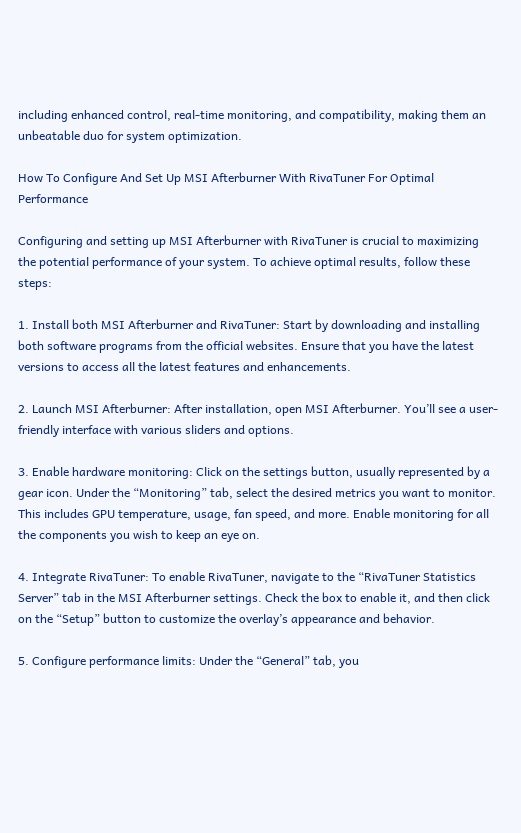including enhanced control, real-time monitoring, and compatibility, making them an unbeatable duo for system optimization.

How To Configure And Set Up MSI Afterburner With RivaTuner For Optimal Performance

Configuring and setting up MSI Afterburner with RivaTuner is crucial to maximizing the potential performance of your system. To achieve optimal results, follow these steps:

1. Install both MSI Afterburner and RivaTuner: Start by downloading and installing both software programs from the official websites. Ensure that you have the latest versions to access all the latest features and enhancements.

2. Launch MSI Afterburner: After installation, open MSI Afterburner. You’ll see a user-friendly interface with various sliders and options.

3. Enable hardware monitoring: Click on the settings button, usually represented by a gear icon. Under the “Monitoring” tab, select the desired metrics you want to monitor. This includes GPU temperature, usage, fan speed, and more. Enable monitoring for all the components you wish to keep an eye on.

4. Integrate RivaTuner: To enable RivaTuner, navigate to the “RivaTuner Statistics Server” tab in the MSI Afterburner settings. Check the box to enable it, and then click on the “Setup” button to customize the overlay’s appearance and behavior.

5. Configure performance limits: Under the “General” tab, you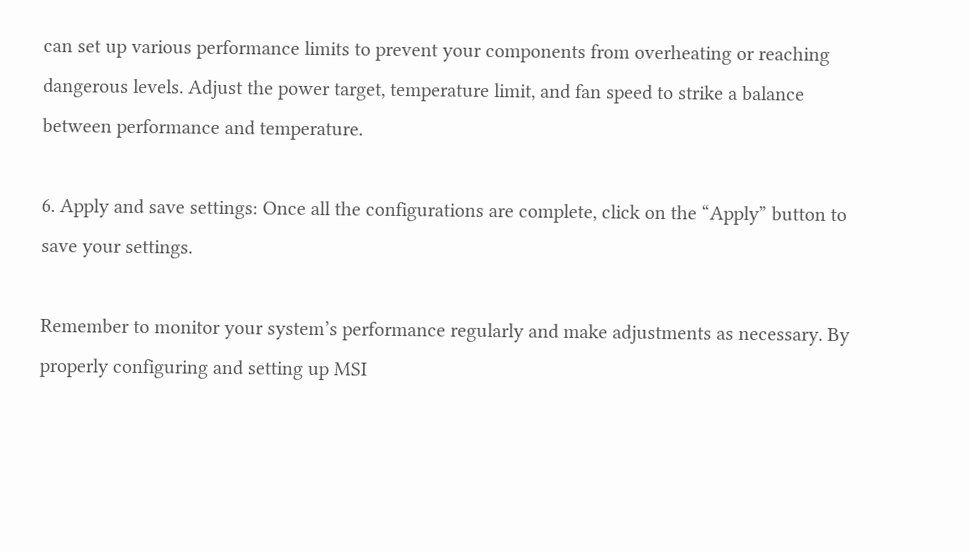can set up various performance limits to prevent your components from overheating or reaching dangerous levels. Adjust the power target, temperature limit, and fan speed to strike a balance between performance and temperature.

6. Apply and save settings: Once all the configurations are complete, click on the “Apply” button to save your settings.

Remember to monitor your system’s performance regularly and make adjustments as necessary. By properly configuring and setting up MSI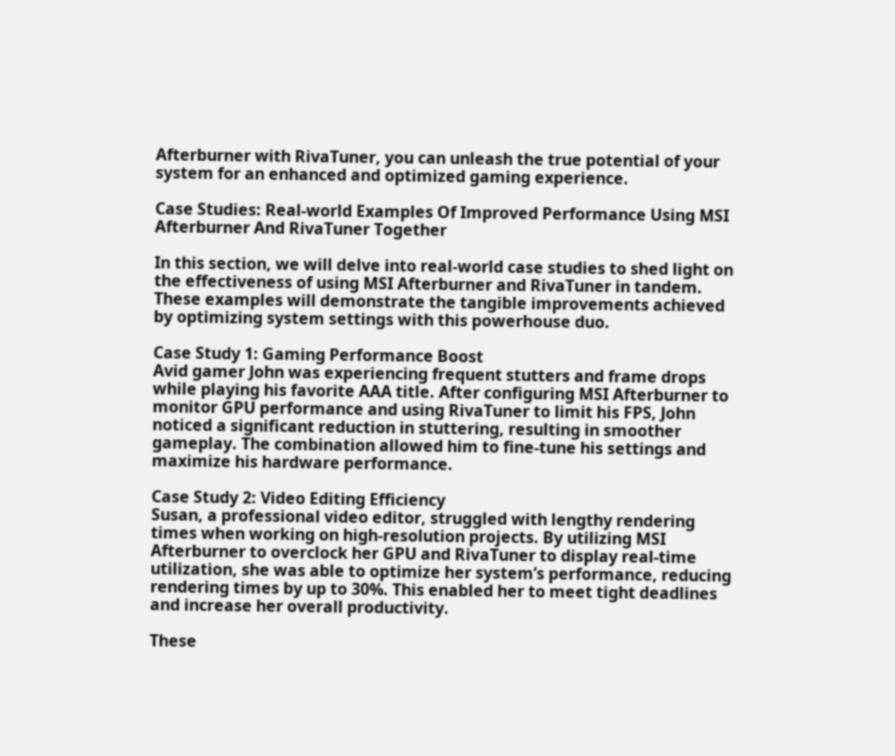Afterburner with RivaTuner, you can unleash the true potential of your system for an enhanced and optimized gaming experience.

Case Studies: Real-world Examples Of Improved Performance Using MSI Afterburner And RivaTuner Together

In this section, we will delve into real-world case studies to shed light on the effectiveness of using MSI Afterburner and RivaTuner in tandem. These examples will demonstrate the tangible improvements achieved by optimizing system settings with this powerhouse duo.

Case Study 1: Gaming Performance Boost
Avid gamer John was experiencing frequent stutters and frame drops while playing his favorite AAA title. After configuring MSI Afterburner to monitor GPU performance and using RivaTuner to limit his FPS, John noticed a significant reduction in stuttering, resulting in smoother gameplay. The combination allowed him to fine-tune his settings and maximize his hardware performance.

Case Study 2: Video Editing Efficiency
Susan, a professional video editor, struggled with lengthy rendering times when working on high-resolution projects. By utilizing MSI Afterburner to overclock her GPU and RivaTuner to display real-time utilization, she was able to optimize her system’s performance, reducing rendering times by up to 30%. This enabled her to meet tight deadlines and increase her overall productivity.

These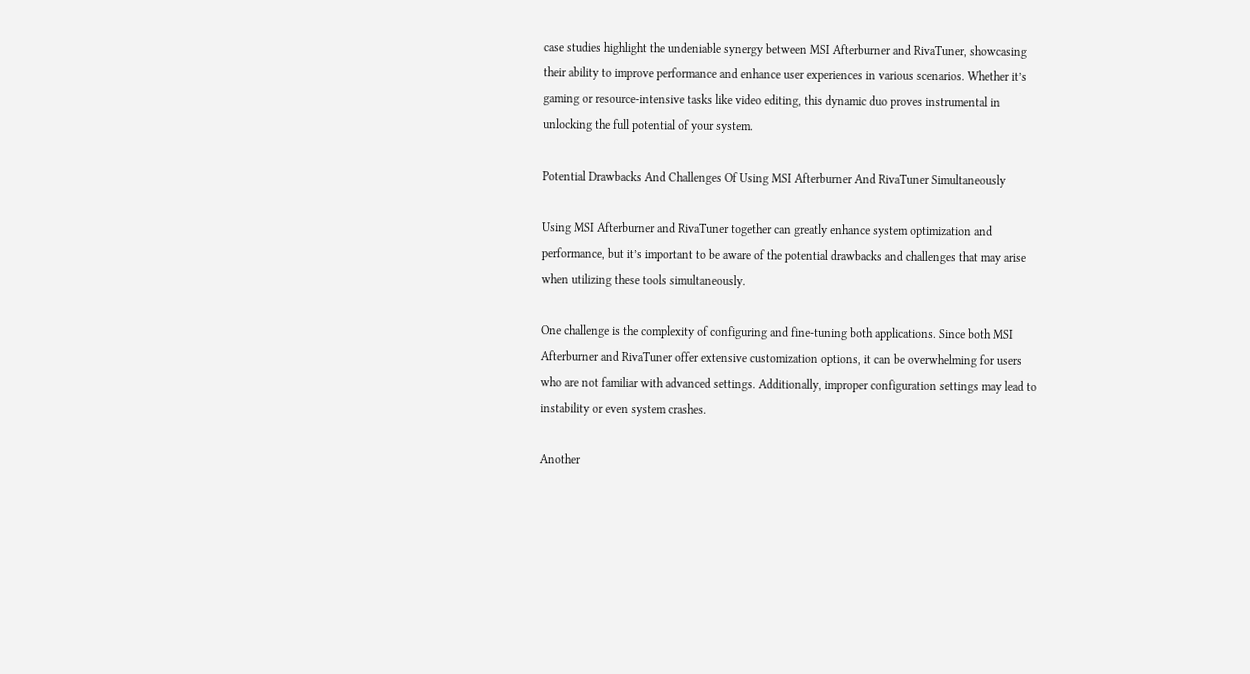case studies highlight the undeniable synergy between MSI Afterburner and RivaTuner, showcasing their ability to improve performance and enhance user experiences in various scenarios. Whether it’s gaming or resource-intensive tasks like video editing, this dynamic duo proves instrumental in unlocking the full potential of your system.

Potential Drawbacks And Challenges Of Using MSI Afterburner And RivaTuner Simultaneously

Using MSI Afterburner and RivaTuner together can greatly enhance system optimization and performance, but it’s important to be aware of the potential drawbacks and challenges that may arise when utilizing these tools simultaneously.

One challenge is the complexity of configuring and fine-tuning both applications. Since both MSI Afterburner and RivaTuner offer extensive customization options, it can be overwhelming for users who are not familiar with advanced settings. Additionally, improper configuration settings may lead to instability or even system crashes.

Another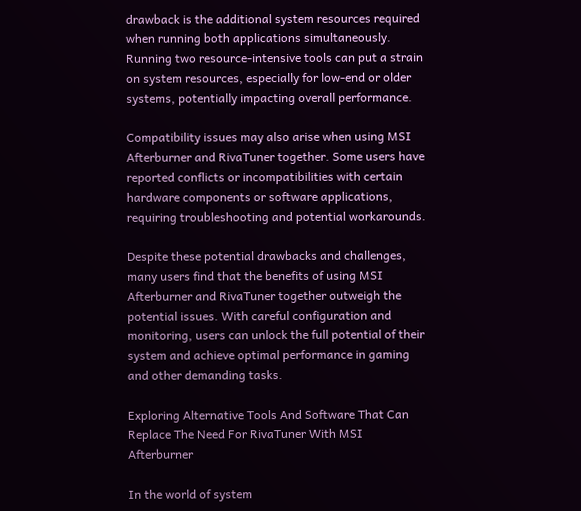drawback is the additional system resources required when running both applications simultaneously. Running two resource-intensive tools can put a strain on system resources, especially for low-end or older systems, potentially impacting overall performance.

Compatibility issues may also arise when using MSI Afterburner and RivaTuner together. Some users have reported conflicts or incompatibilities with certain hardware components or software applications, requiring troubleshooting and potential workarounds.

Despite these potential drawbacks and challenges, many users find that the benefits of using MSI Afterburner and RivaTuner together outweigh the potential issues. With careful configuration and monitoring, users can unlock the full potential of their system and achieve optimal performance in gaming and other demanding tasks.

Exploring Alternative Tools And Software That Can Replace The Need For RivaTuner With MSI Afterburner

In the world of system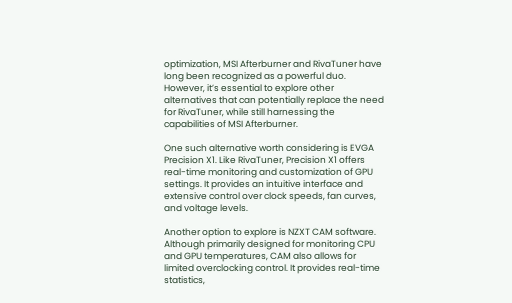optimization, MSI Afterburner and RivaTuner have long been recognized as a powerful duo. However, it’s essential to explore other alternatives that can potentially replace the need for RivaTuner, while still harnessing the capabilities of MSI Afterburner.

One such alternative worth considering is EVGA Precision X1. Like RivaTuner, Precision X1 offers real-time monitoring and customization of GPU settings. It provides an intuitive interface and extensive control over clock speeds, fan curves, and voltage levels.

Another option to explore is NZXT CAM software. Although primarily designed for monitoring CPU and GPU temperatures, CAM also allows for limited overclocking control. It provides real-time statistics,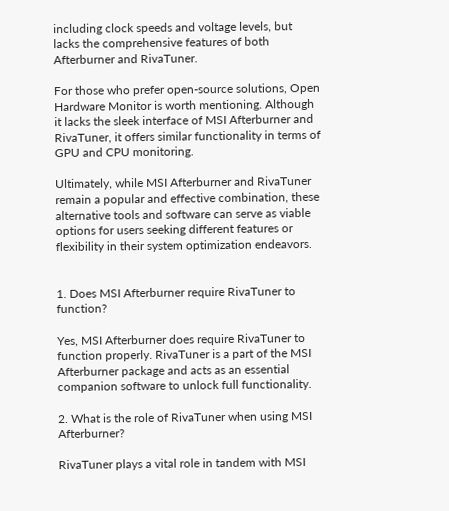including clock speeds and voltage levels, but lacks the comprehensive features of both Afterburner and RivaTuner.

For those who prefer open-source solutions, Open Hardware Monitor is worth mentioning. Although it lacks the sleek interface of MSI Afterburner and RivaTuner, it offers similar functionality in terms of GPU and CPU monitoring.

Ultimately, while MSI Afterburner and RivaTuner remain a popular and effective combination, these alternative tools and software can serve as viable options for users seeking different features or flexibility in their system optimization endeavors.


1. Does MSI Afterburner require RivaTuner to function?

Yes, MSI Afterburner does require RivaTuner to function properly. RivaTuner is a part of the MSI Afterburner package and acts as an essential companion software to unlock full functionality.

2. What is the role of RivaTuner when using MSI Afterburner?

RivaTuner plays a vital role in tandem with MSI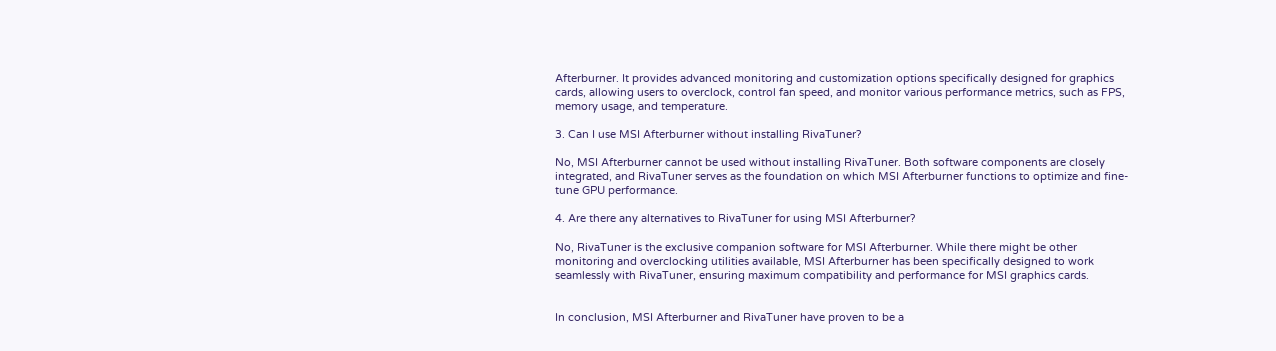Afterburner. It provides advanced monitoring and customization options specifically designed for graphics cards, allowing users to overclock, control fan speed, and monitor various performance metrics, such as FPS, memory usage, and temperature.

3. Can I use MSI Afterburner without installing RivaTuner?

No, MSI Afterburner cannot be used without installing RivaTuner. Both software components are closely integrated, and RivaTuner serves as the foundation on which MSI Afterburner functions to optimize and fine-tune GPU performance.

4. Are there any alternatives to RivaTuner for using MSI Afterburner?

No, RivaTuner is the exclusive companion software for MSI Afterburner. While there might be other monitoring and overclocking utilities available, MSI Afterburner has been specifically designed to work seamlessly with RivaTuner, ensuring maximum compatibility and performance for MSI graphics cards.


In conclusion, MSI Afterburner and RivaTuner have proven to be a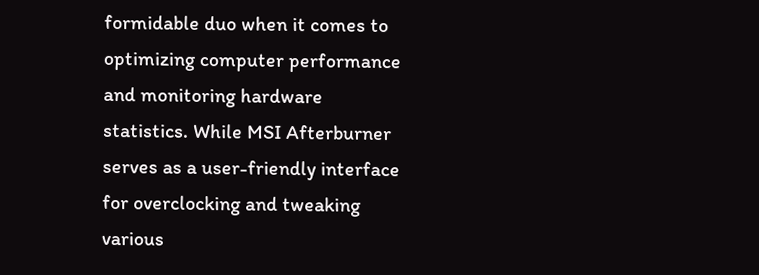formidable duo when it comes to optimizing computer performance and monitoring hardware statistics. While MSI Afterburner serves as a user-friendly interface for overclocking and tweaking various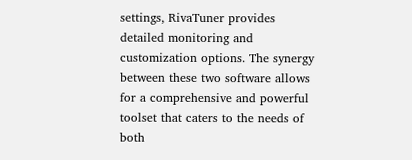settings, RivaTuner provides detailed monitoring and customization options. The synergy between these two software allows for a comprehensive and powerful toolset that caters to the needs of both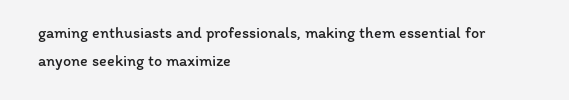gaming enthusiasts and professionals, making them essential for anyone seeking to maximize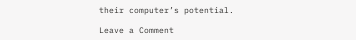their computer’s potential.

Leave a Comment